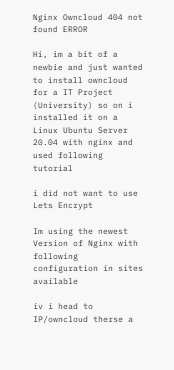Nginx Owncloud 404 not found ERROR

Hi, im a bit of a newbie and just wanted to install owncloud for a IT Project (University) so on i installed it on a Linux Ubuntu Server 20.04 with nginx and used following tutorial

i did not want to use Lets Encrypt

Im using the newest Version of Nginx with following configuration in sites available

iv i head to IP/owncloud therse a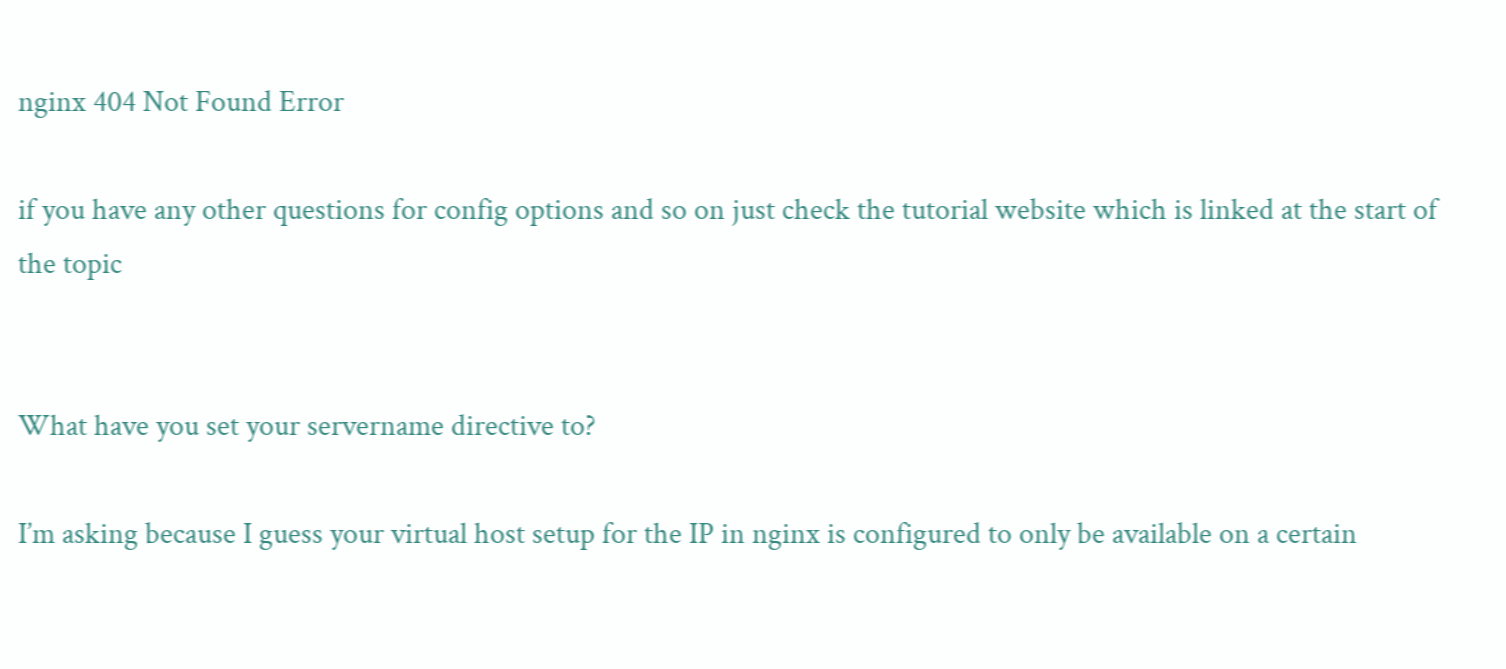nginx 404 Not Found Error

if you have any other questions for config options and so on just check the tutorial website which is linked at the start of the topic


What have you set your servername directive to?

I’m asking because I guess your virtual host setup for the IP in nginx is configured to only be available on a certain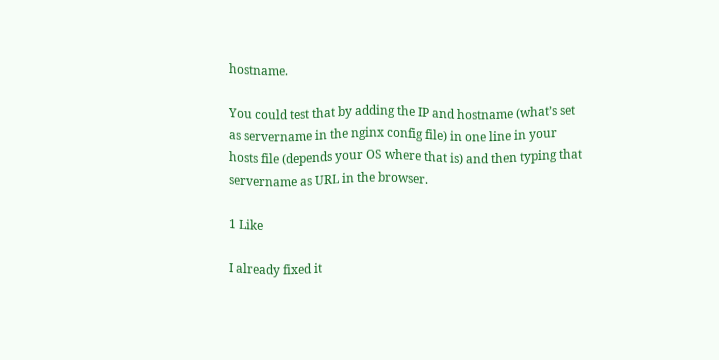hostname.

You could test that by adding the IP and hostname (what’s set as servername in the nginx config file) in one line in your hosts file (depends your OS where that is) and then typing that servername as URL in the browser.

1 Like

I already fixed it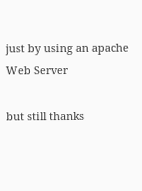just by using an apache Web Server

but still thanks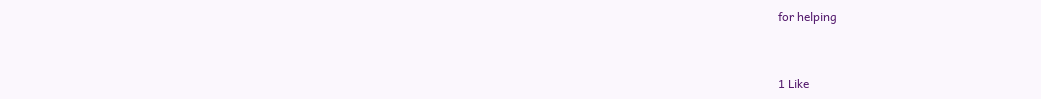for helping


1 Like